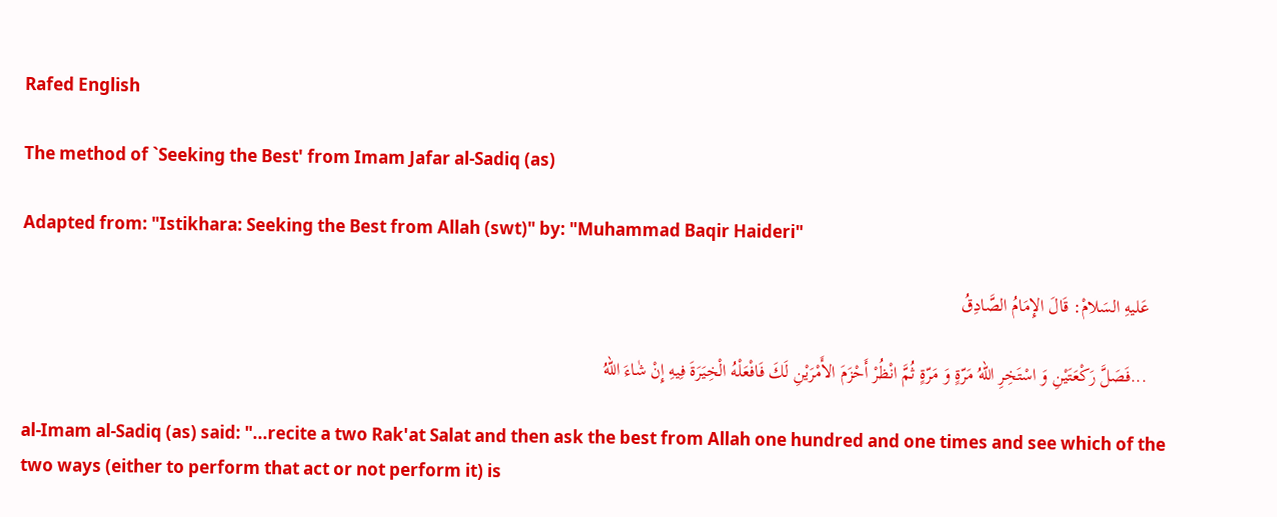Rafed English

The method of `Seeking the Best' from Imam Jafar al‑Sadiq (as)

Adapted from: "Istikhara: Seeking the Best from Allah (swt)" by: "Muhammad Baqir Haideri"

    عَليهِ السَلامْ: قَالَ الإِمَامُ الصَّادِقُ

    ...فَصَلَّ رَكْعَتَيْنِ وَ اسْتَخِرِ اللهُ مَرّةٍ وَ مَرّةٍ ثُمَّ انْظُرْ أَحْزَمَ الأَمْرَيْنِ لَكَ فَافْعَلْهُ الْخِيَرَةَ فِيهِ إِنْ شٰاءَ اللهُ

al‑Imam al‑Sadiq (as) said: "...recite a two Rak'at Salat and then ask the best from Allah one hundred and one times and see which of the two ways (either to perform that act or not perform it) is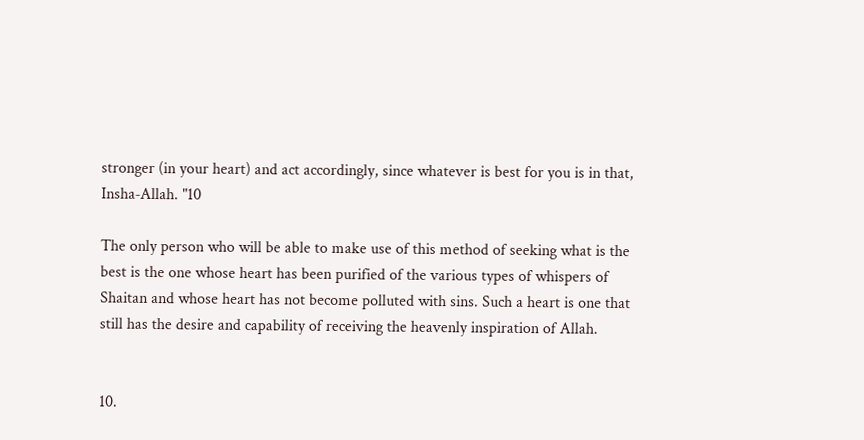stronger (in your heart) and act accordingly, since whatever is best for you is in that, Insha‑Allah. "10

The only person who will be able to make use of this method of seeking what is the best is the one whose heart has been purified of the various types of whispers of Shaitan and whose heart has not become polluted with sins. Such a heart is one that still has the desire and capability of receiving the heavenly inspiration of Allah.


10.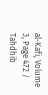al‑Kafi, Volume 3, Page 472 / Tahdhib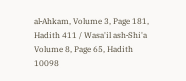al‑Ahkam, Volume 3, Page 181, Hadith 411 / Wasa'il ash‑Shi'a Volume 8, Page 65, Hadith 10098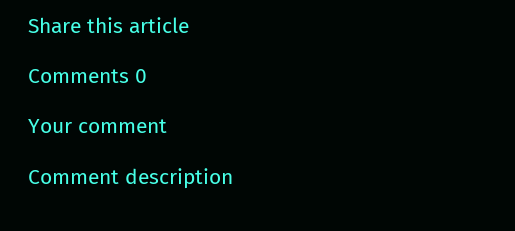Share this article

Comments 0

Your comment

Comment description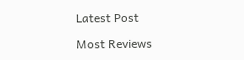Latest Post

Most Reviews